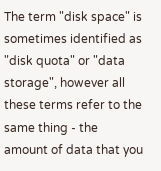The term "disk space" is sometimes identified as "disk quota" or "data storage", however all these terms refer to the same thing - the amount of data that you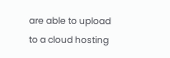are able to upload to a cloud hosting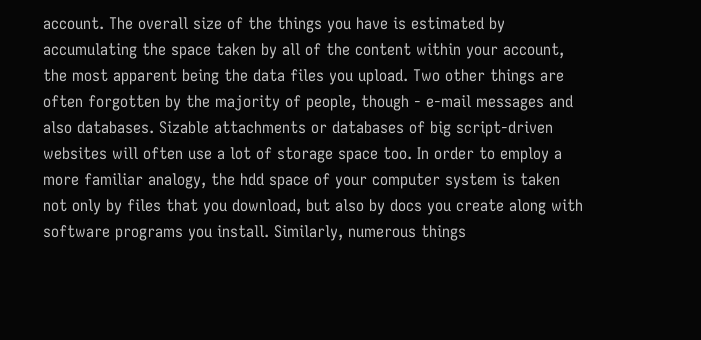account. The overall size of the things you have is estimated by accumulating the space taken by all of the content within your account, the most apparent being the data files you upload. Two other things are often forgotten by the majority of people, though - e-mail messages and also databases. Sizable attachments or databases of big script-driven websites will often use a lot of storage space too. In order to employ a more familiar analogy, the hdd space of your computer system is taken not only by files that you download, but also by docs you create along with software programs you install. Similarly, numerous things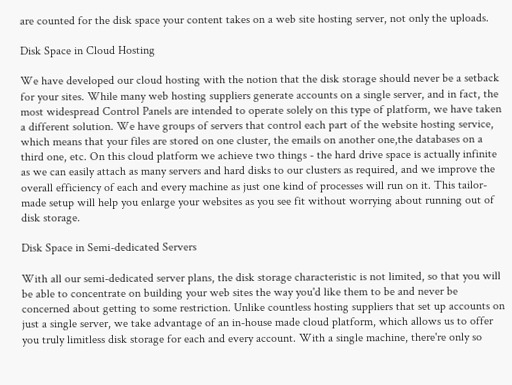are counted for the disk space your content takes on a web site hosting server, not only the uploads.

Disk Space in Cloud Hosting

We have developed our cloud hosting with the notion that the disk storage should never be a setback for your sites. While many web hosting suppliers generate accounts on a single server, and in fact, the most widespread Control Panels are intended to operate solely on this type of platform, we have taken a different solution. We have groups of servers that control each part of the website hosting service, which means that your files are stored on one cluster, the emails on another one,the databases on a third one, etc. On this cloud platform we achieve two things - the hard drive space is actually infinite as we can easily attach as many servers and hard disks to our clusters as required, and we improve the overall efficiency of each and every machine as just one kind of processes will run on it. This tailor-made setup will help you enlarge your websites as you see fit without worrying about running out of disk storage.

Disk Space in Semi-dedicated Servers

With all our semi-dedicated server plans, the disk storage characteristic is not limited, so that you will be able to concentrate on building your web sites the way you'd like them to be and never be concerned about getting to some restriction. Unlike countless hosting suppliers that set up accounts on just a single server, we take advantage of an in-house made cloud platform, which allows us to offer you truly limitless disk storage for each and every account. With a single machine, there're only so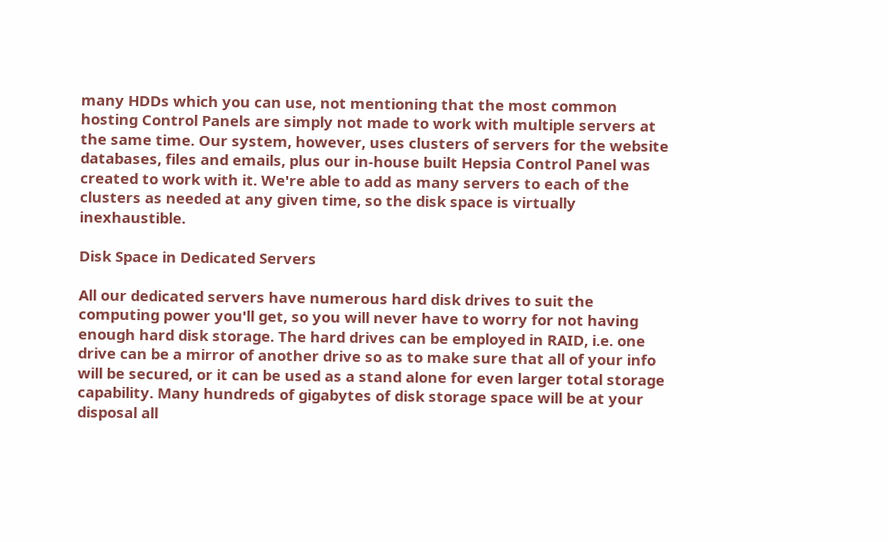many HDDs which you can use, not mentioning that the most common hosting Control Panels are simply not made to work with multiple servers at the same time. Our system, however, uses clusters of servers for the website databases, files and emails, plus our in-house built Hepsia Control Panel was created to work with it. We're able to add as many servers to each of the clusters as needed at any given time, so the disk space is virtually inexhaustible.

Disk Space in Dedicated Servers

All our dedicated servers have numerous hard disk drives to suit the computing power you'll get, so you will never have to worry for not having enough hard disk storage. The hard drives can be employed in RAID, i.e. one drive can be a mirror of another drive so as to make sure that all of your info will be secured, or it can be used as a stand alone for even larger total storage capability. Many hundreds of gigabytes of disk storage space will be at your disposal all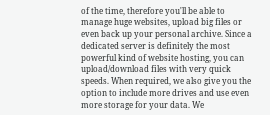of the time, therefore you'll be able to manage huge websites, upload big files or even back up your personal archive. Since a dedicated server is definitely the most powerful kind of website hosting, you can upload/download files with very quick speeds. When required, we also give you the option to include more drives and use even more storage for your data. We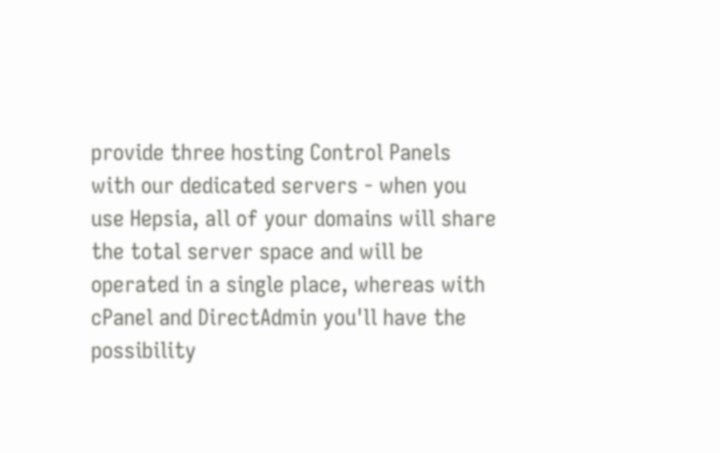provide three hosting Control Panels with our dedicated servers - when you use Hepsia, all of your domains will share the total server space and will be operated in a single place, whereas with cPanel and DirectAdmin you'll have the possibility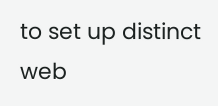to set up distinct web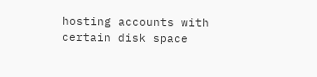hosting accounts with certain disk space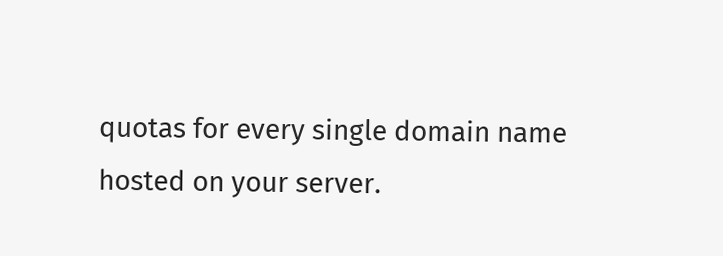quotas for every single domain name hosted on your server.